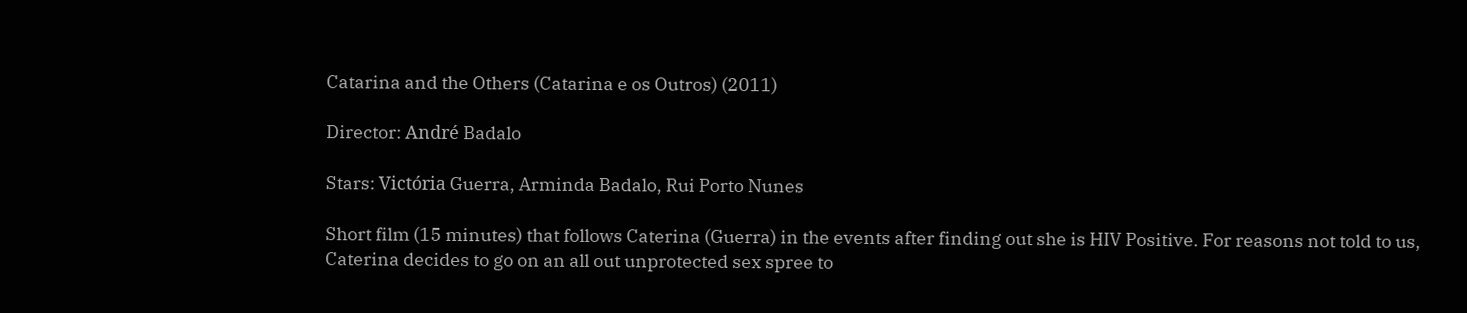Catarina and the Others (Catarina e os Outros) (2011)

Director: André Badalo

Stars: Victória Guerra, Arminda Badalo, Rui Porto Nunes

Short film (15 minutes) that follows Caterina (Guerra) in the events after finding out she is HIV Positive. For reasons not told to us, Caterina decides to go on an all out unprotected sex spree to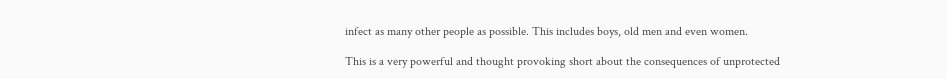infect as many other people as possible. This includes boys, old men and even women.

This is a very powerful and thought provoking short about the consequences of unprotected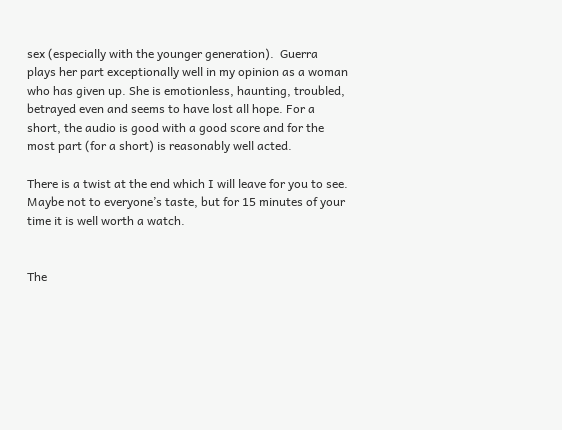sex (especially with the younger generation).  Guerra plays her part exceptionally well in my opinion as a woman who has given up. She is emotionless, haunting, troubled, betrayed even and seems to have lost all hope. For a short, the audio is good with a good score and for the most part (for a short) is reasonably well acted.

There is a twist at the end which I will leave for you to see.  Maybe not to everyone’s taste, but for 15 minutes of your time it is well worth a watch.


The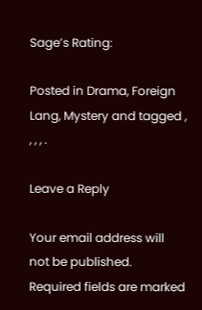Sage’s Rating:

Posted in Drama, Foreign Lang, Mystery and tagged , , , , .

Leave a Reply

Your email address will not be published. Required fields are marked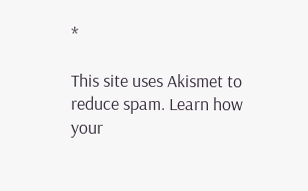*

This site uses Akismet to reduce spam. Learn how your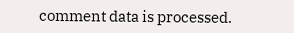comment data is processed.